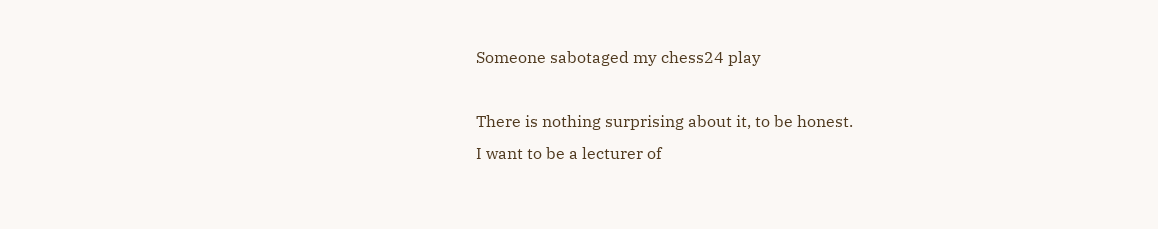Someone sabotaged my chess24 play

There is nothing surprising about it, to be honest.
I want to be a lecturer of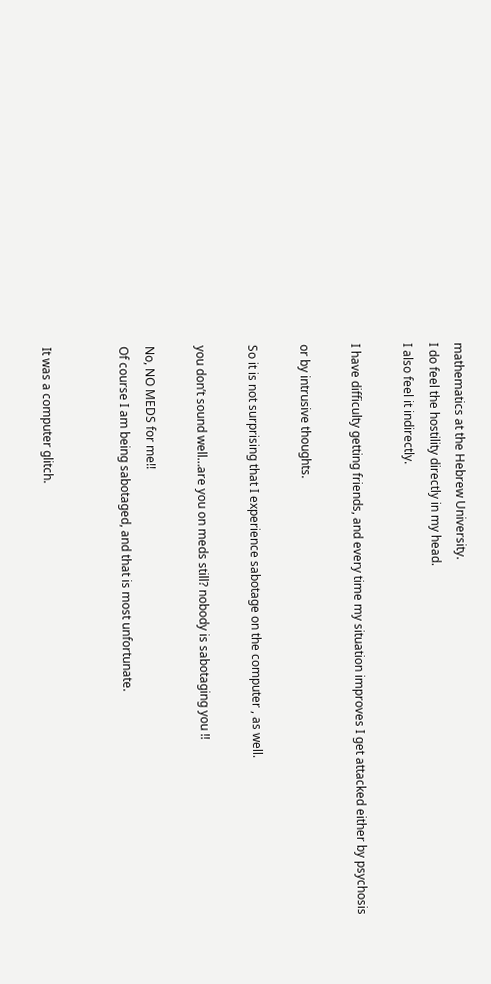mathematics at the Hebrew University.
I do feel the hostility directly in my head.
I also feel it indirectly.

I have difficulty getting friends, and every time my situation improves I get attacked either by psychosis

or by intrusive thoughts.

So it is not surprising that I experience sabotage on the computer , as well.

you don’t sound well…are you on meds still? nobody is sabotaging you !!

No, NO MEDS for me!!
Of course I am being sabotaged, and that is most unfortunate.


It was a computer glitch.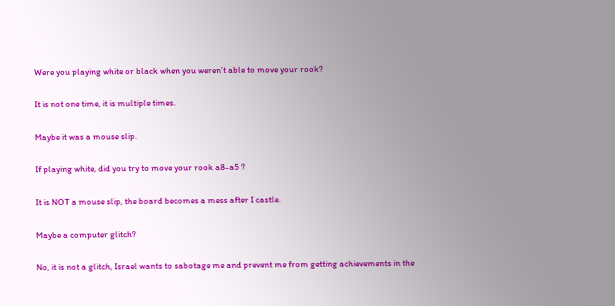Were you playing white or black when you weren’t able to move your rook?

It is not one time, it is multiple times.

Maybe it was a mouse slip.

If playing white, did you try to move your rook a8-a5 ?

It is NOT a mouse slip, the board becomes a mess after I castle.

Maybe a computer glitch?

No, it is not a glitch, Israel wants to sabotage me and prevent me from getting achievements in the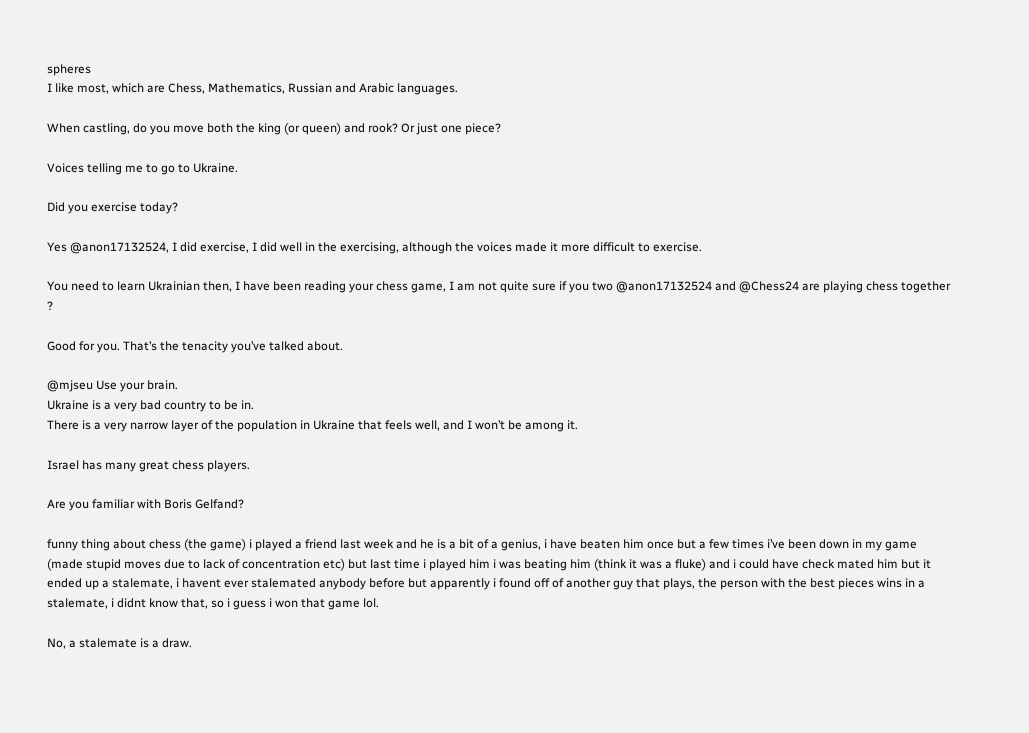spheres
I like most, which are Chess, Mathematics, Russian and Arabic languages.

When castling, do you move both the king (or queen) and rook? Or just one piece?

Voices telling me to go to Ukraine.

Did you exercise today?

Yes @anon17132524, I did exercise, I did well in the exercising, although the voices made it more difficult to exercise.

You need to learn Ukrainian then, I have been reading your chess game, I am not quite sure if you two @anon17132524 and @Chess24 are playing chess together ?

Good for you. That’s the tenacity you’ve talked about.

@mjseu Use your brain.
Ukraine is a very bad country to be in.
There is a very narrow layer of the population in Ukraine that feels well, and I won’t be among it.

Israel has many great chess players.

Are you familiar with Boris Gelfand?

funny thing about chess (the game) i played a friend last week and he is a bit of a genius, i have beaten him once but a few times i’ve been down in my game (made stupid moves due to lack of concentration etc) but last time i played him i was beating him (think it was a fluke) and i could have check mated him but it ended up a stalemate, i havent ever stalemated anybody before but apparently i found off of another guy that plays, the person with the best pieces wins in a stalemate, i didnt know that, so i guess i won that game lol.

No, a stalemate is a draw.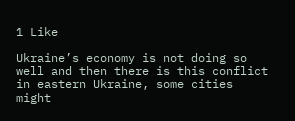1 Like

Ukraine’s economy is not doing so well and then there is this conflict in eastern Ukraine, some cities might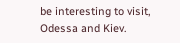be interesting to visit, Odessa and Kiev.